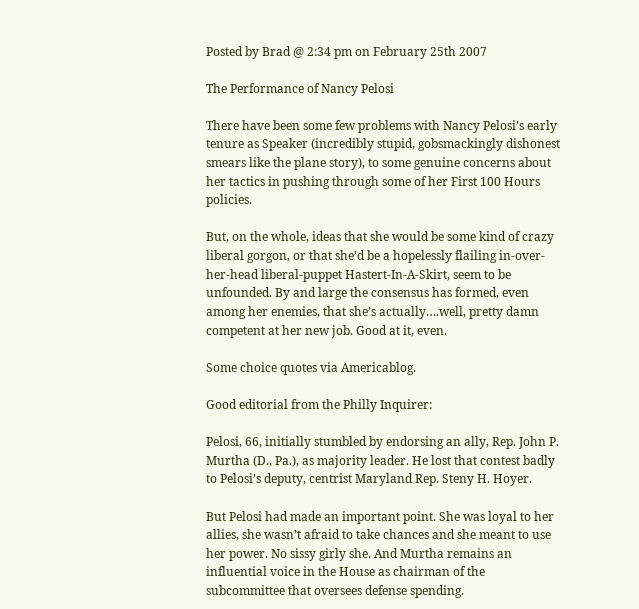Posted by Brad @ 2:34 pm on February 25th 2007

The Performance of Nancy Pelosi

There have been some few problems with Nancy Pelosi’s early tenure as Speaker (incredibly stupid, gobsmackingly dishonest smears like the plane story), to some genuine concerns about her tactics in pushing through some of her First 100 Hours policies.

But, on the whole, ideas that she would be some kind of crazy liberal gorgon, or that she’d be a hopelessly flailing in-over-her-head liberal-puppet Hastert-In-A-Skirt, seem to be unfounded. By and large the consensus has formed, even among her enemies, that she’s actually….well, pretty damn competent at her new job. Good at it, even.

Some choice quotes via Americablog.

Good editorial from the Philly Inquirer:

Pelosi, 66, initially stumbled by endorsing an ally, Rep. John P. Murtha (D., Pa.), as majority leader. He lost that contest badly to Pelosi’s deputy, centrist Maryland Rep. Steny H. Hoyer.

But Pelosi had made an important point. She was loyal to her allies, she wasn’t afraid to take chances and she meant to use her power. No sissy girly she. And Murtha remains an influential voice in the House as chairman of the subcommittee that oversees defense spending.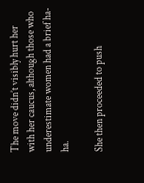The move didn’t visibly hurt her with her caucus, although those who underestimate women had a brief ha-ha.

She then proceeded to push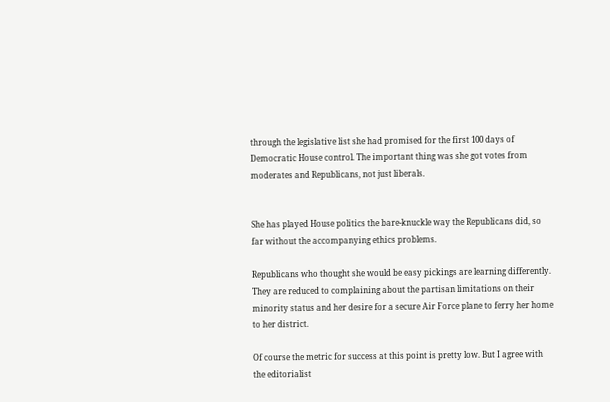through the legislative list she had promised for the first 100 days of Democratic House control. The important thing was she got votes from moderates and Republicans, not just liberals.


She has played House politics the bare-knuckle way the Republicans did, so far without the accompanying ethics problems.

Republicans who thought she would be easy pickings are learning differently. They are reduced to complaining about the partisan limitations on their minority status and her desire for a secure Air Force plane to ferry her home to her district.

Of course the metric for success at this point is pretty low. But I agree with the editorialist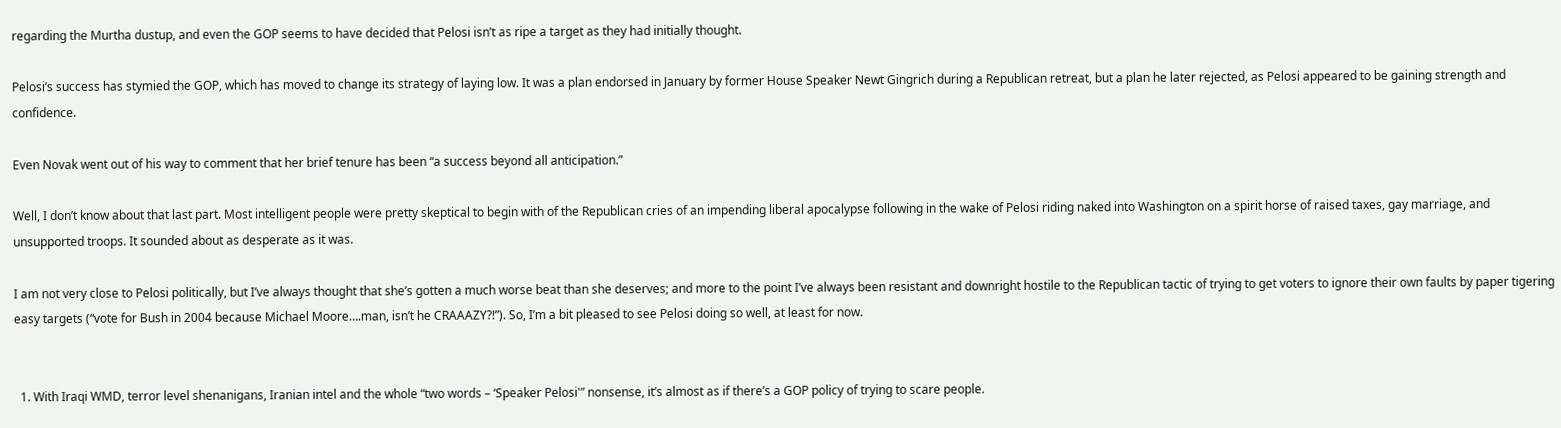regarding the Murtha dustup, and even the GOP seems to have decided that Pelosi isn’t as ripe a target as they had initially thought.

Pelosi’s success has stymied the GOP, which has moved to change its strategy of laying low. It was a plan endorsed in January by former House Speaker Newt Gingrich during a Republican retreat, but a plan he later rejected, as Pelosi appeared to be gaining strength and confidence.

Even Novak went out of his way to comment that her brief tenure has been “a success beyond all anticipation.”

Well, I don’t know about that last part. Most intelligent people were pretty skeptical to begin with of the Republican cries of an impending liberal apocalypse following in the wake of Pelosi riding naked into Washington on a spirit horse of raised taxes, gay marriage, and unsupported troops. It sounded about as desperate as it was.

I am not very close to Pelosi politically, but I’ve always thought that she’s gotten a much worse beat than she deserves; and more to the point I’ve always been resistant and downright hostile to the Republican tactic of trying to get voters to ignore their own faults by paper tigering easy targets (“vote for Bush in 2004 because Michael Moore….man, isn’t he CRAAAZY?!”). So, I’m a bit pleased to see Pelosi doing so well, at least for now.


  1. With Iraqi WMD, terror level shenanigans, Iranian intel and the whole “two words – ‘Speaker Pelosi'” nonsense, it’s almost as if there’s a GOP policy of trying to scare people.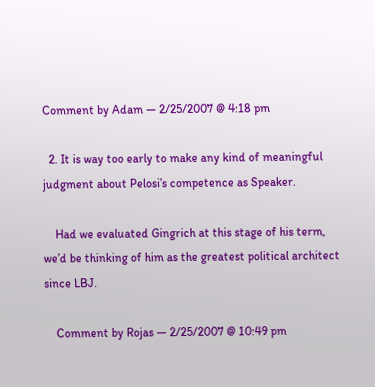Comment by Adam — 2/25/2007 @ 4:18 pm

  2. It is way too early to make any kind of meaningful judgment about Pelosi’s competence as Speaker.

    Had we evaluated Gingrich at this stage of his term, we’d be thinking of him as the greatest political architect since LBJ.

    Comment by Rojas — 2/25/2007 @ 10:49 pm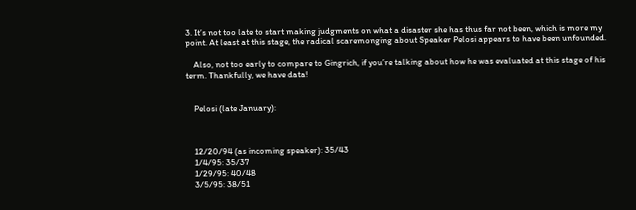3. It’s not too late to start making judgments on what a disaster she has thus far not been, which is more my point. At least at this stage, the radical scaremonging about Speaker Pelosi appears to have been unfounded.

    Also, not too early to compare to Gingrich, if you’re talking about how he was evaluated at this stage of his term. Thankfully, we have data!


    Pelosi (late January):



    12/20/94 (as incoming speaker): 35/43
    1/4/95: 35/37
    1/29/95: 40/48
    3/5/95: 38/51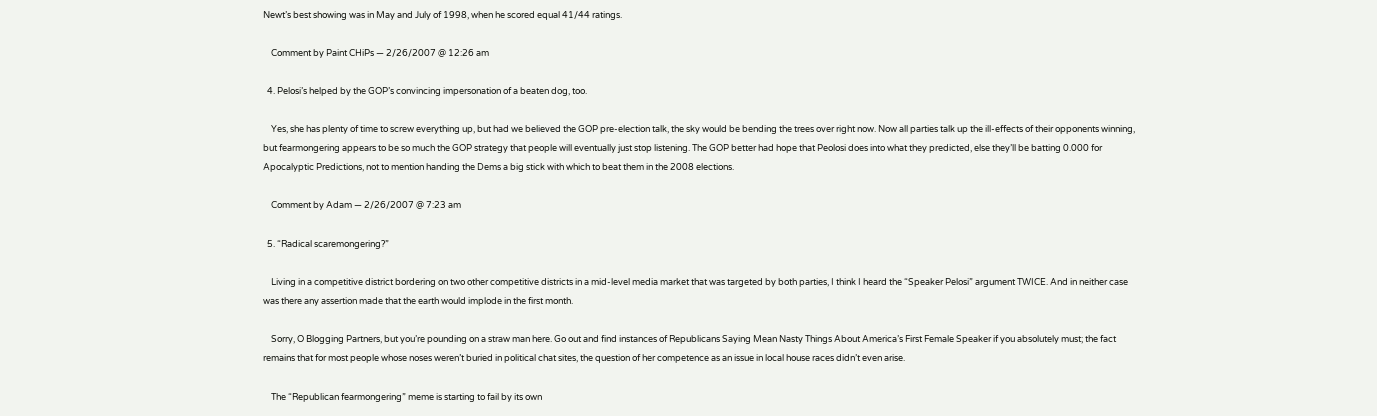Newt’s best showing was in May and July of 1998, when he scored equal 41/44 ratings.

    Comment by Paint CHiPs — 2/26/2007 @ 12:26 am

  4. Pelosi’s helped by the GOP’s convincing impersonation of a beaten dog, too.

    Yes, she has plenty of time to screw everything up, but had we believed the GOP pre-election talk, the sky would be bending the trees over right now. Now all parties talk up the ill-effects of their opponents winning, but fearmongering appears to be so much the GOP strategy that people will eventually just stop listening. The GOP better had hope that Peolosi does into what they predicted, else they’ll be batting 0.000 for Apocalyptic Predictions, not to mention handing the Dems a big stick with which to beat them in the 2008 elections.

    Comment by Adam — 2/26/2007 @ 7:23 am

  5. “Radical scaremongering?”

    Living in a competitive district bordering on two other competitive districts in a mid-level media market that was targeted by both parties, I think I heard the “Speaker Pelosi” argument TWICE. And in neither case was there any assertion made that the earth would implode in the first month.

    Sorry, O Blogging Partners, but you’re pounding on a straw man here. Go out and find instances of Republicans Saying Mean Nasty Things About America’s First Female Speaker if you absolutely must; the fact remains that for most people whose noses weren’t buried in political chat sites, the question of her competence as an issue in local house races didn’t even arise.

    The “Republican fearmongering” meme is starting to fail by its own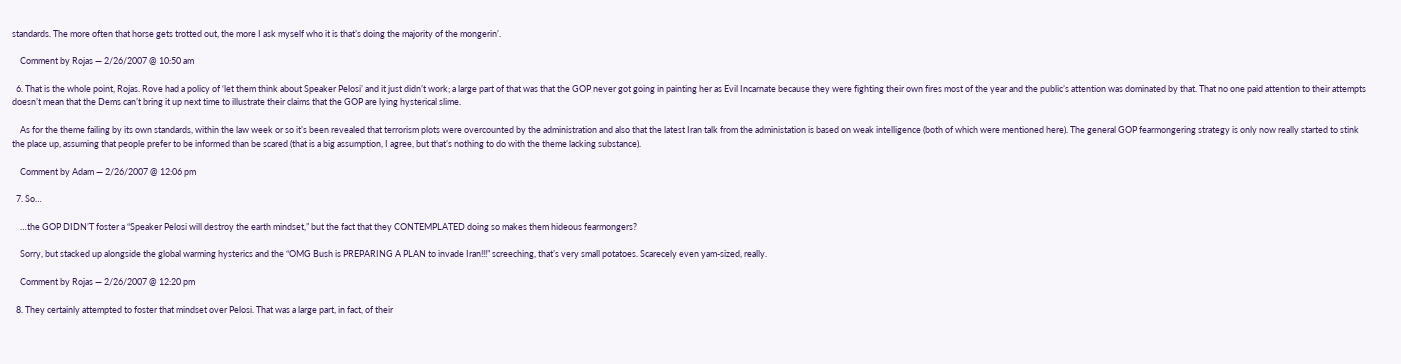standards. The more often that horse gets trotted out, the more I ask myself who it is that’s doing the majority of the mongerin’.

    Comment by Rojas — 2/26/2007 @ 10:50 am

  6. That is the whole point, Rojas. Rove had a policy of ‘let them think about Speaker Pelosi’ and it just didn’t work; a large part of that was that the GOP never got going in painting her as Evil Incarnate because they were fighting their own fires most of the year and the public’s attention was dominated by that. That no one paid attention to their attempts doesn’t mean that the Dems can’t bring it up next time to illustrate their claims that the GOP are lying hysterical slime.

    As for the theme failing by its own standards, within the law week or so it’s been revealed that terrorism plots were overcounted by the administration and also that the latest Iran talk from the administation is based on weak intelligence (both of which were mentioned here). The general GOP fearmongering strategy is only now really started to stink the place up, assuming that people prefer to be informed than be scared (that is a big assumption, I agree, but that’s nothing to do with the theme lacking substance).

    Comment by Adam — 2/26/2007 @ 12:06 pm

  7. So…

    …the GOP DIDN’T foster a “Speaker Pelosi will destroy the earth mindset,” but the fact that they CONTEMPLATED doing so makes them hideous fearmongers?

    Sorry, but stacked up alongside the global warming hysterics and the “OMG Bush is PREPARING A PLAN to invade Iran!!!” screeching, that’s very small potatoes. Scarecely even yam-sized, really.

    Comment by Rojas — 2/26/2007 @ 12:20 pm

  8. They certainly attempted to foster that mindset over Pelosi. That was a large part, in fact, of their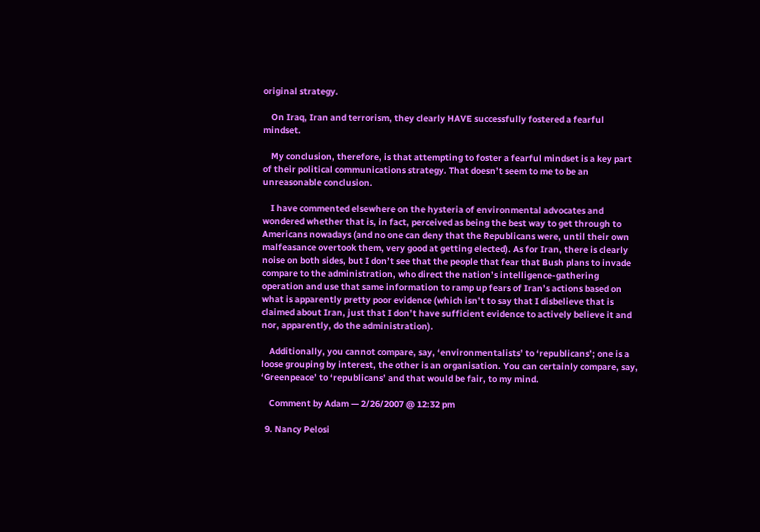original strategy.

    On Iraq, Iran and terrorism, they clearly HAVE successfully fostered a fearful mindset.

    My conclusion, therefore, is that attempting to foster a fearful mindset is a key part of their political communications strategy. That doesn’t seem to me to be an unreasonable conclusion.

    I have commented elsewhere on the hysteria of environmental advocates and wondered whether that is, in fact, perceived as being the best way to get through to Americans nowadays (and no one can deny that the Republicans were, until their own malfeasance overtook them, very good at getting elected). As for Iran, there is clearly noise on both sides, but I don’t see that the people that fear that Bush plans to invade compare to the administration, who direct the nation’s intelligence-gathering operation and use that same information to ramp up fears of Iran’s actions based on what is apparently pretty poor evidence (which isn’t to say that I disbelieve that is claimed about Iran, just that I don’t have sufficient evidence to actively believe it and nor, apparently, do the administration).

    Additionally, you cannot compare, say, ‘environmentalists’ to ‘republicans’; one is a loose grouping by interest, the other is an organisation. You can certainly compare, say, ‘Greenpeace’ to ‘republicans’ and that would be fair, to my mind.

    Comment by Adam — 2/26/2007 @ 12:32 pm

  9. Nancy Pelosi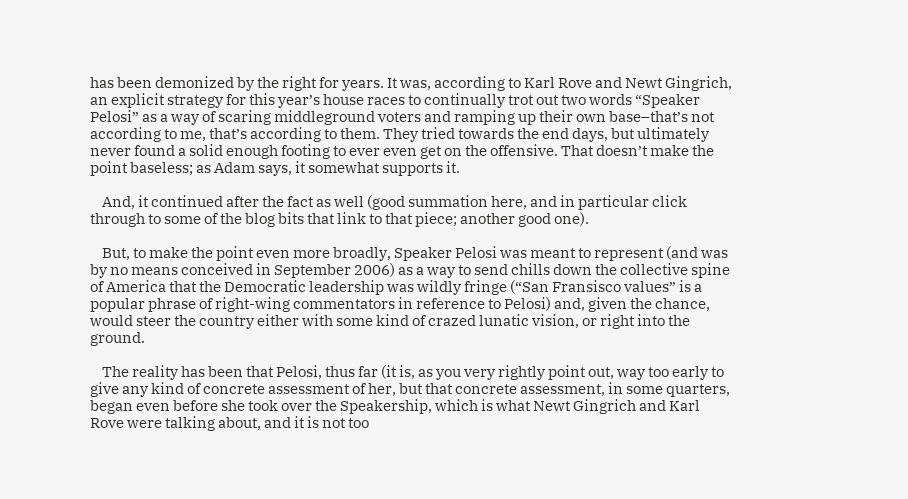has been demonized by the right for years. It was, according to Karl Rove and Newt Gingrich, an explicit strategy for this year’s house races to continually trot out two words “Speaker Pelosi” as a way of scaring middleground voters and ramping up their own base–that’s not according to me, that’s according to them. They tried towards the end days, but ultimately never found a solid enough footing to ever even get on the offensive. That doesn’t make the point baseless; as Adam says, it somewhat supports it.

    And, it continued after the fact as well (good summation here, and in particular click through to some of the blog bits that link to that piece; another good one).

    But, to make the point even more broadly, Speaker Pelosi was meant to represent (and was by no means conceived in September 2006) as a way to send chills down the collective spine of America that the Democratic leadership was wildly fringe (“San Fransisco values” is a popular phrase of right-wing commentators in reference to Pelosi) and, given the chance, would steer the country either with some kind of crazed lunatic vision, or right into the ground.

    The reality has been that Pelosi, thus far (it is, as you very rightly point out, way too early to give any kind of concrete assessment of her, but that concrete assessment, in some quarters, began even before she took over the Speakership, which is what Newt Gingrich and Karl Rove were talking about, and it is not too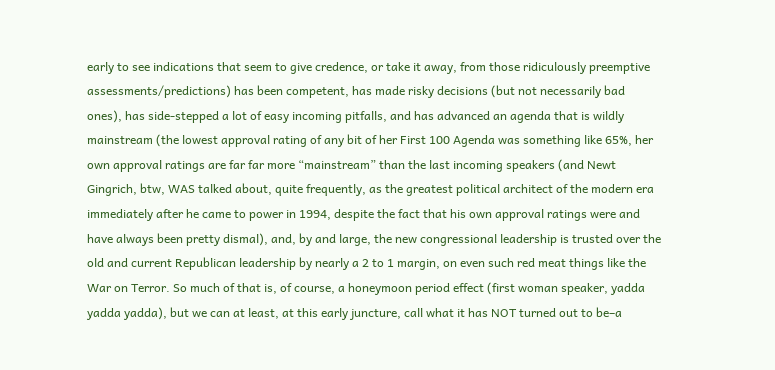early to see indications that seem to give credence, or take it away, from those ridiculously preemptive assessments/predictions) has been competent, has made risky decisions (but not necessarily bad ones), has side-stepped a lot of easy incoming pitfalls, and has advanced an agenda that is wildly mainstream (the lowest approval rating of any bit of her First 100 Agenda was something like 65%, her own approval ratings are far far more “mainstream” than the last incoming speakers (and Newt Gingrich, btw, WAS talked about, quite frequently, as the greatest political architect of the modern era immediately after he came to power in 1994, despite the fact that his own approval ratings were and have always been pretty dismal), and, by and large, the new congressional leadership is trusted over the old and current Republican leadership by nearly a 2 to 1 margin, on even such red meat things like the War on Terror. So much of that is, of course, a honeymoon period effect (first woman speaker, yadda yadda yadda), but we can at least, at this early juncture, call what it has NOT turned out to be–a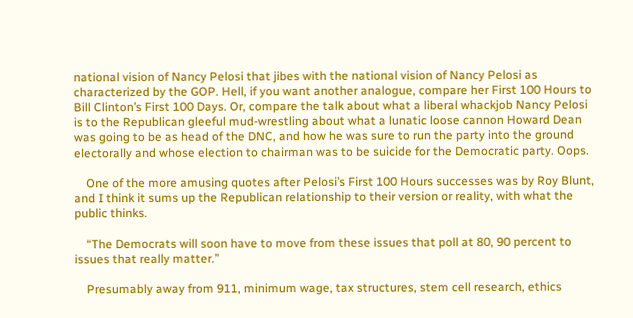national vision of Nancy Pelosi that jibes with the national vision of Nancy Pelosi as characterized by the GOP. Hell, if you want another analogue, compare her First 100 Hours to Bill Clinton’s First 100 Days. Or, compare the talk about what a liberal whackjob Nancy Pelosi is to the Republican gleeful mud-wrestling about what a lunatic loose cannon Howard Dean was going to be as head of the DNC, and how he was sure to run the party into the ground electorally and whose election to chairman was to be suicide for the Democratic party. Oops.

    One of the more amusing quotes after Pelosi’s First 100 Hours successes was by Roy Blunt, and I think it sums up the Republican relationship to their version or reality, with what the public thinks.

    “The Democrats will soon have to move from these issues that poll at 80, 90 percent to issues that really matter.”

    Presumably away from 911, minimum wage, tax structures, stem cell research, ethics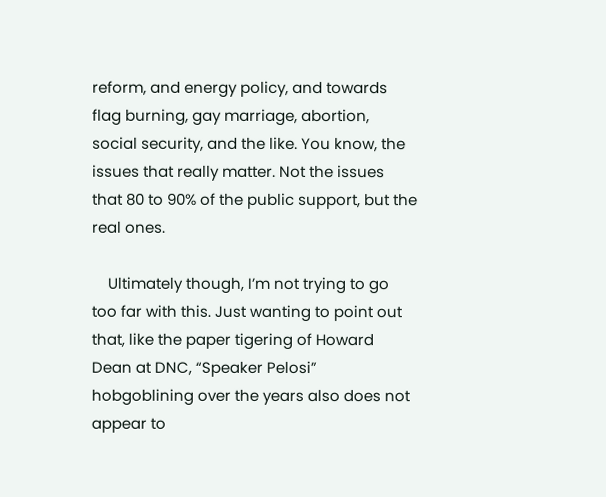reform, and energy policy, and towards flag burning, gay marriage, abortion, social security, and the like. You know, the issues that really matter. Not the issues that 80 to 90% of the public support, but the real ones.

    Ultimately though, I’m not trying to go too far with this. Just wanting to point out that, like the paper tigering of Howard Dean at DNC, “Speaker Pelosi” hobgoblining over the years also does not appear to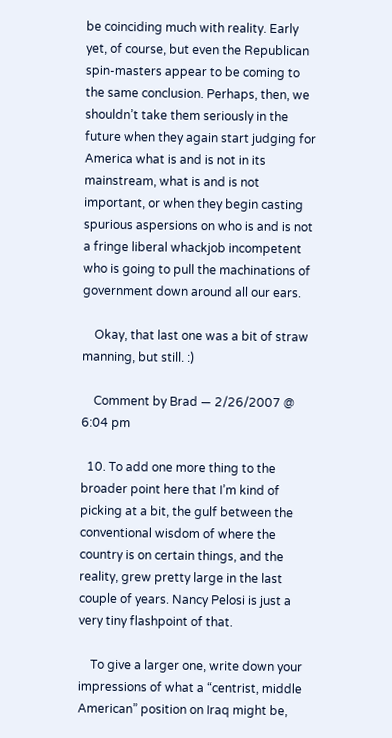be coinciding much with reality. Early yet, of course, but even the Republican spin-masters appear to be coming to the same conclusion. Perhaps, then, we shouldn’t take them seriously in the future when they again start judging for America what is and is not in its mainstream, what is and is not important, or when they begin casting spurious aspersions on who is and is not a fringe liberal whackjob incompetent who is going to pull the machinations of government down around all our ears.

    Okay, that last one was a bit of straw manning, but still. :)

    Comment by Brad — 2/26/2007 @ 6:04 pm

  10. To add one more thing to the broader point here that I’m kind of picking at a bit, the gulf between the conventional wisdom of where the country is on certain things, and the reality, grew pretty large in the last couple of years. Nancy Pelosi is just a very tiny flashpoint of that.

    To give a larger one, write down your impressions of what a “centrist, middle American” position on Iraq might be,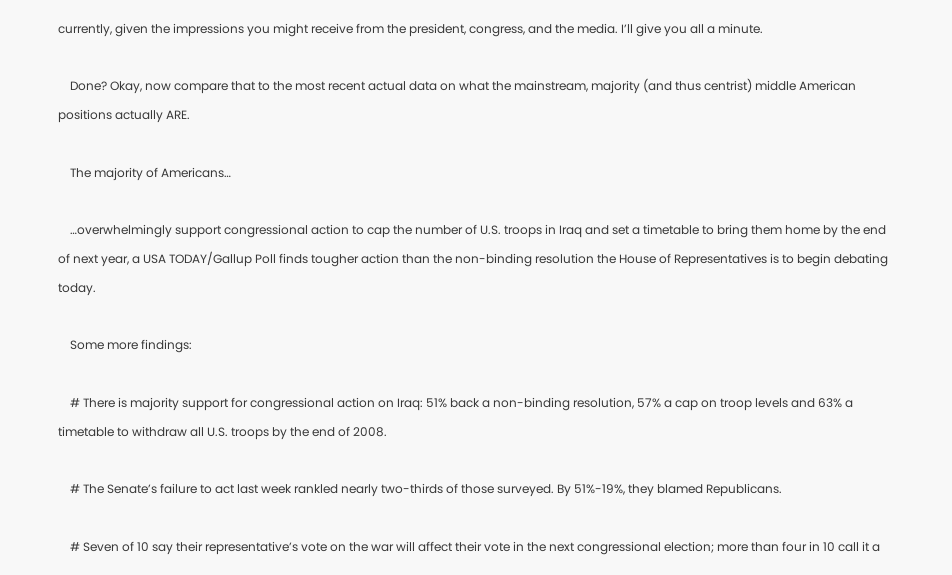currently, given the impressions you might receive from the president, congress, and the media. I’ll give you all a minute.

    Done? Okay, now compare that to the most recent actual data on what the mainstream, majority (and thus centrist) middle American positions actually ARE.

    The majority of Americans…

    …overwhelmingly support congressional action to cap the number of U.S. troops in Iraq and set a timetable to bring them home by the end of next year, a USA TODAY/Gallup Poll finds tougher action than the non-binding resolution the House of Representatives is to begin debating today.

    Some more findings:

    # There is majority support for congressional action on Iraq: 51% back a non-binding resolution, 57% a cap on troop levels and 63% a timetable to withdraw all U.S. troops by the end of 2008.

    # The Senate’s failure to act last week rankled nearly two-thirds of those surveyed. By 51%-19%, they blamed Republicans.

    # Seven of 10 say their representative’s vote on the war will affect their vote in the next congressional election; more than four in 10 call it a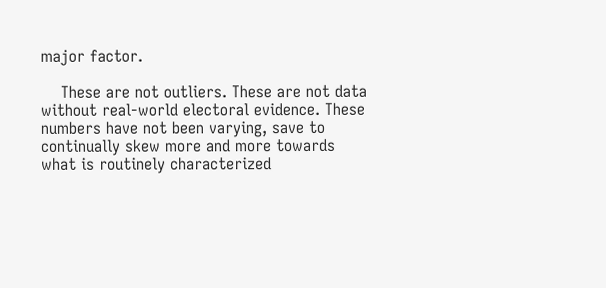major factor.

    These are not outliers. These are not data without real-world electoral evidence. These numbers have not been varying, save to continually skew more and more towards what is routinely characterized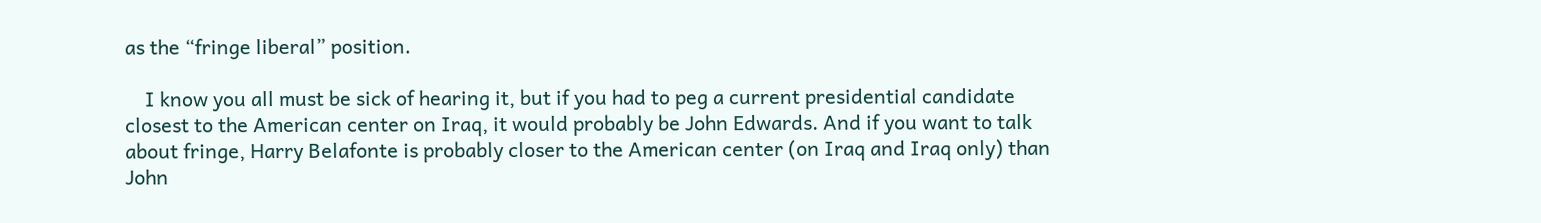as the “fringe liberal” position.

    I know you all must be sick of hearing it, but if you had to peg a current presidential candidate closest to the American center on Iraq, it would probably be John Edwards. And if you want to talk about fringe, Harry Belafonte is probably closer to the American center (on Iraq and Iraq only) than John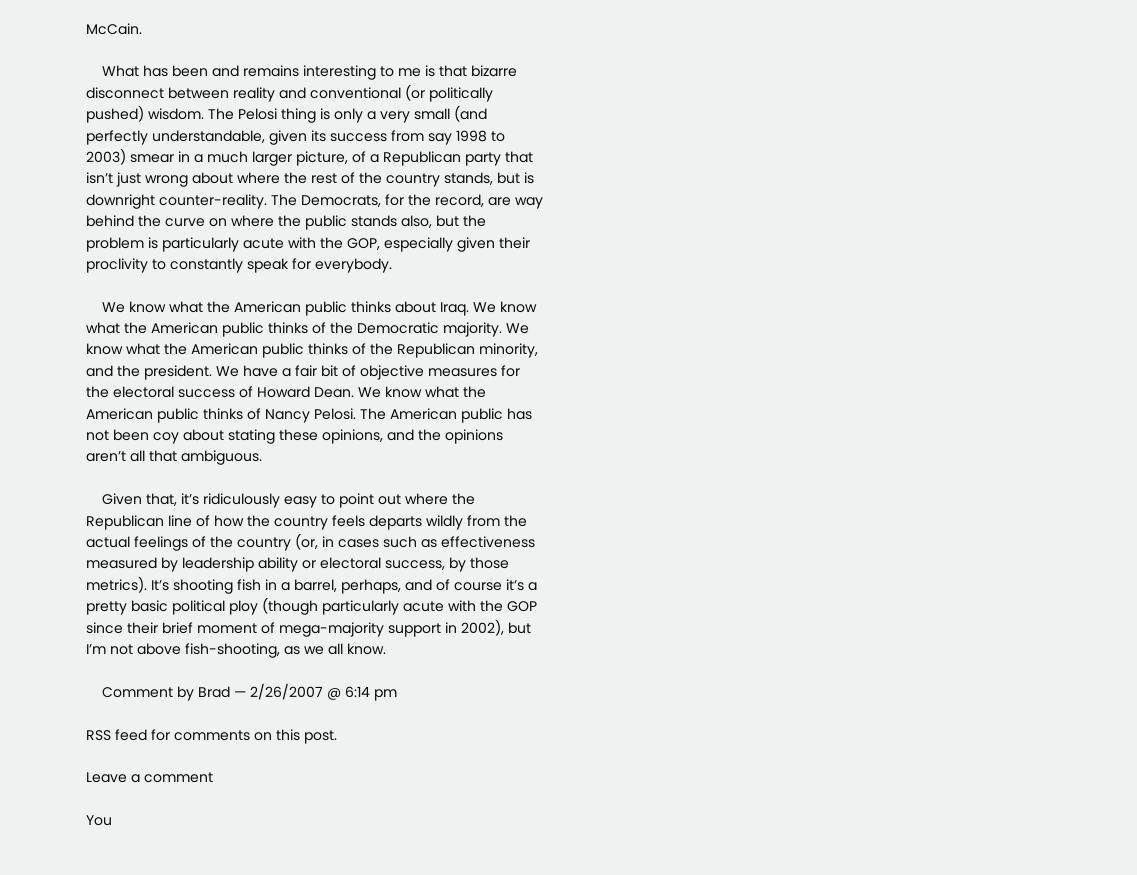McCain.

    What has been and remains interesting to me is that bizarre disconnect between reality and conventional (or politically pushed) wisdom. The Pelosi thing is only a very small (and perfectly understandable, given its success from say 1998 to 2003) smear in a much larger picture, of a Republican party that isn’t just wrong about where the rest of the country stands, but is downright counter-reality. The Democrats, for the record, are way behind the curve on where the public stands also, but the problem is particularly acute with the GOP, especially given their proclivity to constantly speak for everybody.

    We know what the American public thinks about Iraq. We know what the American public thinks of the Democratic majority. We know what the American public thinks of the Republican minority, and the president. We have a fair bit of objective measures for the electoral success of Howard Dean. We know what the American public thinks of Nancy Pelosi. The American public has not been coy about stating these opinions, and the opinions aren’t all that ambiguous.

    Given that, it’s ridiculously easy to point out where the Republican line of how the country feels departs wildly from the actual feelings of the country (or, in cases such as effectiveness measured by leadership ability or electoral success, by those metrics). It’s shooting fish in a barrel, perhaps, and of course it’s a pretty basic political ploy (though particularly acute with the GOP since their brief moment of mega-majority support in 2002), but I’m not above fish-shooting, as we all know.

    Comment by Brad — 2/26/2007 @ 6:14 pm

RSS feed for comments on this post.

Leave a comment

You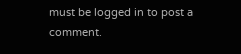must be logged in to post a comment.